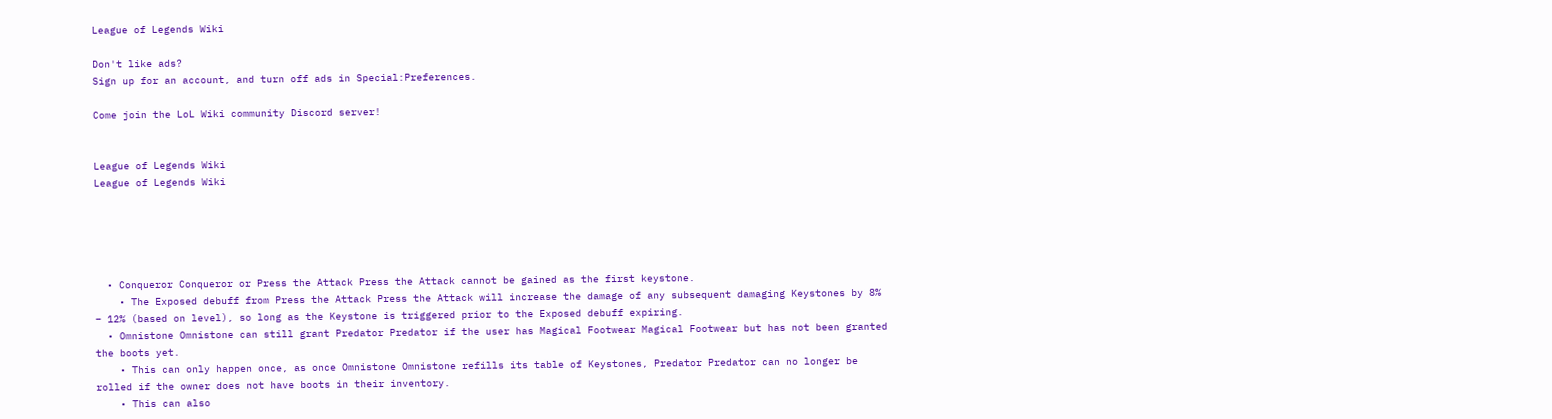League of Legends Wiki

Don't like ads?
Sign up for an account, and turn off ads in Special:Preferences.

Come join the LoL Wiki community Discord server!


League of Legends Wiki
League of Legends Wiki





  • Conqueror Conqueror or Press the Attack Press the Attack cannot be gained as the first keystone.
    • The Exposed debuff from Press the Attack Press the Attack will increase the damage of any subsequent damaging Keystones by 8% − 12% (based on level), so long as the Keystone is triggered prior to the Exposed debuff expiring.
  • Omnistone Omnistone can still grant Predator Predator if the user has Magical Footwear Magical Footwear but has not been granted the boots yet.
    • This can only happen once, as once Omnistone Omnistone refills its table of Keystones, Predator Predator can no longer be rolled if the owner does not have boots in their inventory.
    • This can also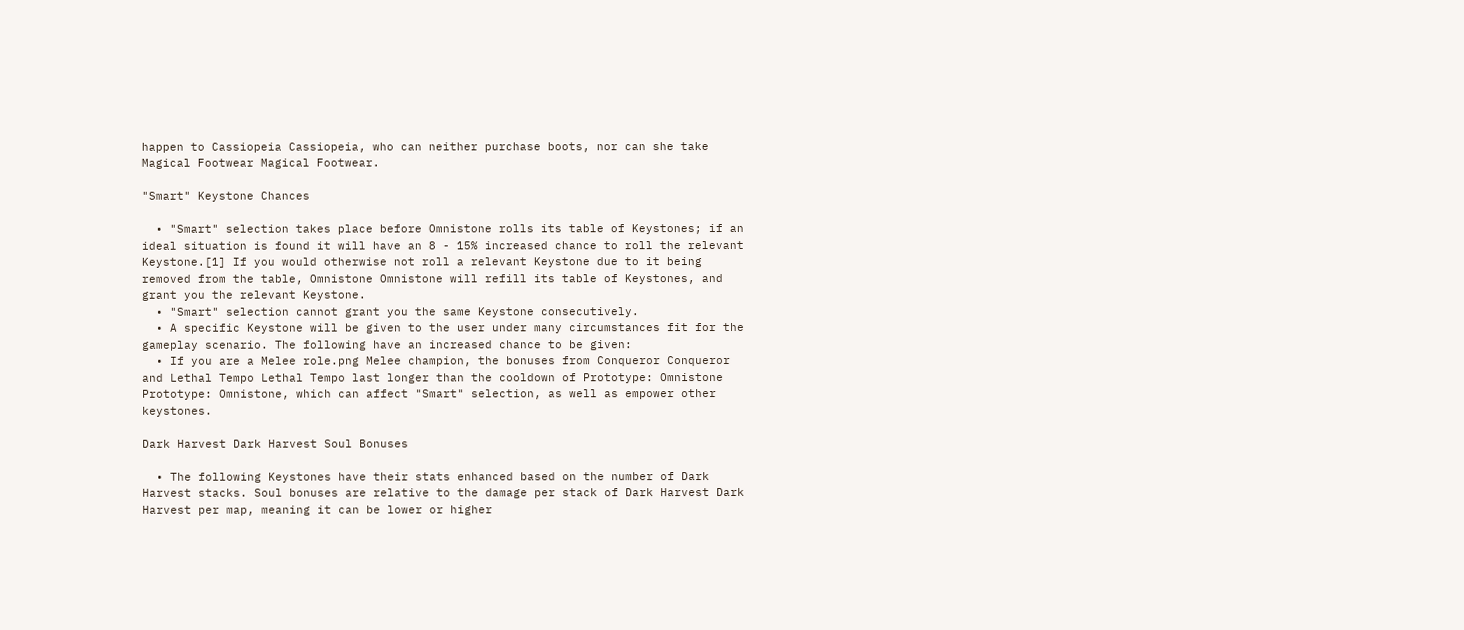happen to Cassiopeia Cassiopeia, who can neither purchase boots, nor can she take Magical Footwear Magical Footwear.

"Smart" Keystone Chances

  • "Smart" selection takes place before Omnistone rolls its table of Keystones; if an ideal situation is found it will have an 8 - 15% increased chance to roll the relevant Keystone.[1] If you would otherwise not roll a relevant Keystone due to it being removed from the table, Omnistone Omnistone will refill its table of Keystones, and grant you the relevant Keystone.
  • "Smart" selection cannot grant you the same Keystone consecutively.
  • A specific Keystone will be given to the user under many circumstances fit for the gameplay scenario. The following have an increased chance to be given:
  • If you are a Melee role.png Melee champion, the bonuses from Conqueror Conqueror and Lethal Tempo Lethal Tempo last longer than the cooldown of Prototype: Omnistone Prototype: Omnistone, which can affect "Smart" selection, as well as empower other keystones.

Dark Harvest Dark Harvest Soul Bonuses

  • The following Keystones have their stats enhanced based on the number of Dark Harvest stacks. Soul bonuses are relative to the damage per stack of Dark Harvest Dark Harvest per map, meaning it can be lower or higher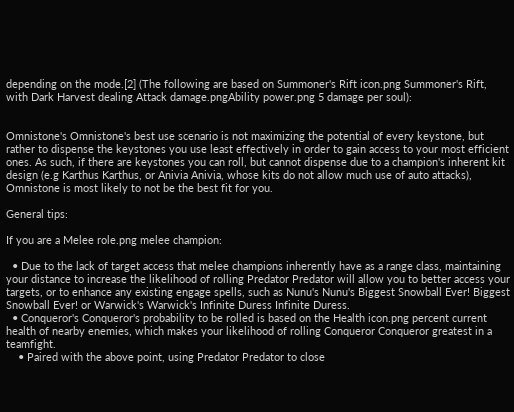depending on the mode.[2] (The following are based on Summoner's Rift icon.png Summoner's Rift, with Dark Harvest dealing Attack damage.pngAbility power.png 5 damage per soul):


Omnistone's Omnistone's best use scenario is not maximizing the potential of every keystone, but rather to dispense the keystones you use least effectively in order to gain access to your most efficient ones. As such, if there are keystones you can roll, but cannot dispense due to a champion's inherent kit design (e.g Karthus Karthus, or Anivia Anivia, whose kits do not allow much use of auto attacks), Omnistone is most likely to not be the best fit for you.

General tips:

If you are a Melee role.png melee champion:

  • Due to the lack of target access that melee champions inherently have as a range class, maintaining your distance to increase the likelihood of rolling Predator Predator will allow you to better access your targets, or to enhance any existing engage spells, such as Nunu's Nunu's Biggest Snowball Ever! Biggest Snowball Ever! or Warwick's Warwick's Infinite Duress Infinite Duress.
  • Conqueror's Conqueror's probability to be rolled is based on the Health icon.png percent current health of nearby enemies, which makes your likelihood of rolling Conqueror Conqueror greatest in a teamfight.
    • Paired with the above point, using Predator Predator to close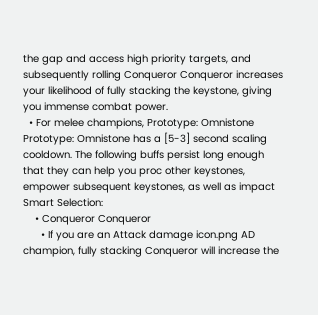the gap and access high priority targets, and subsequently rolling Conqueror Conqueror increases your likelihood of fully stacking the keystone, giving you immense combat power.
  • For melee champions, Prototype: Omnistone Prototype: Omnistone has a [5-3] second scaling cooldown. The following buffs persist long enough that they can help you proc other keystones, empower subsequent keystones, as well as impact Smart Selection:
    • Conqueror Conqueror
      • If you are an Attack damage icon.png AD champion, fully stacking Conqueror will increase the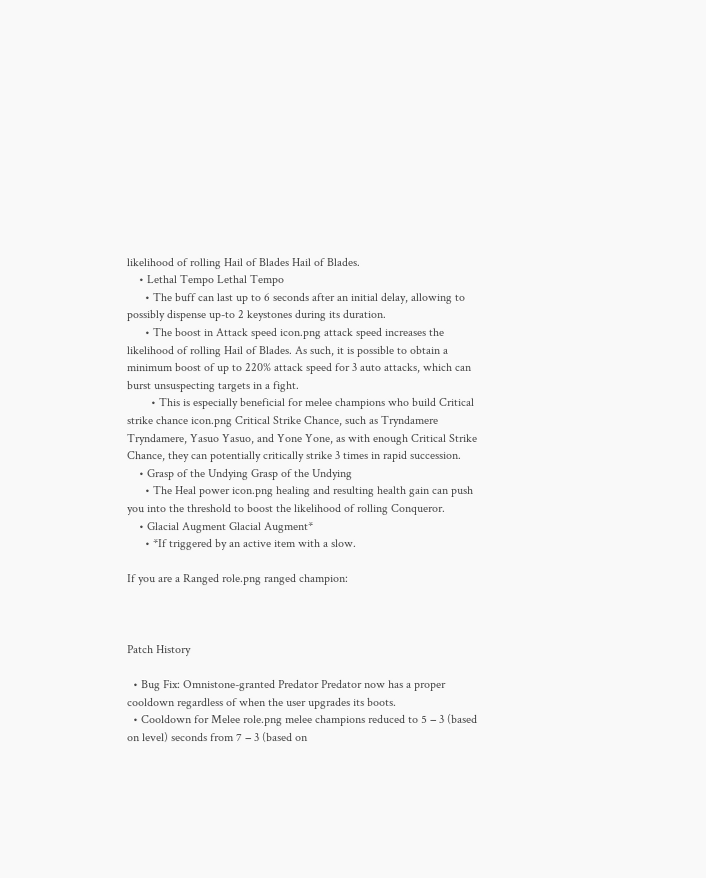likelihood of rolling Hail of Blades Hail of Blades.
    • Lethal Tempo Lethal Tempo
      • The buff can last up to 6 seconds after an initial delay, allowing to possibly dispense up-to 2 keystones during its duration.
      • The boost in Attack speed icon.png attack speed increases the likelihood of rolling Hail of Blades. As such, it is possible to obtain a minimum boost of up to 220% attack speed for 3 auto attacks, which can burst unsuspecting targets in a fight.
        • This is especially beneficial for melee champions who build Critical strike chance icon.png Critical Strike Chance, such as Tryndamere Tryndamere, Yasuo Yasuo, and Yone Yone, as with enough Critical Strike Chance, they can potentially critically strike 3 times in rapid succession.
    • Grasp of the Undying Grasp of the Undying
      • The Heal power icon.png healing and resulting health gain can push you into the threshold to boost the likelihood of rolling Conqueror.
    • Glacial Augment Glacial Augment*
      • *If triggered by an active item with a slow.

If you are a Ranged role.png ranged champion:



Patch History

  • Bug Fix: Omnistone-granted Predator Predator now has a proper cooldown regardless of when the user upgrades its boots.
  • Cooldown for Melee role.png melee champions reduced to 5 − 3 (based on level) seconds from 7 − 3 (based on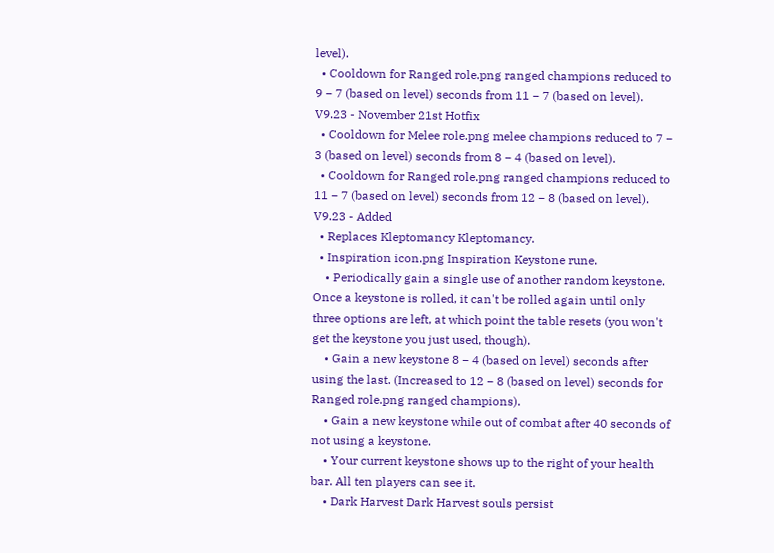level).
  • Cooldown for Ranged role.png ranged champions reduced to 9 − 7 (based on level) seconds from 11 − 7 (based on level).
V9.23 - November 21st Hotfix
  • Cooldown for Melee role.png melee champions reduced to 7 − 3 (based on level) seconds from 8 − 4 (based on level).
  • Cooldown for Ranged role.png ranged champions reduced to 11 − 7 (based on level) seconds from 12 − 8 (based on level).
V9.23 - Added
  • Replaces Kleptomancy Kleptomancy.
  • Inspiration icon.png Inspiration Keystone rune.
    • Periodically gain a single use of another random keystone. Once a keystone is rolled, it can't be rolled again until only three options are left, at which point the table resets (you won't get the keystone you just used, though).
    • Gain a new keystone 8 − 4 (based on level) seconds after using the last. (Increased to 12 − 8 (based on level) seconds for Ranged role.png ranged champions).
    • Gain a new keystone while out of combat after 40 seconds of not using a keystone.
    • Your current keystone shows up to the right of your health bar. All ten players can see it.
    • Dark Harvest Dark Harvest souls persist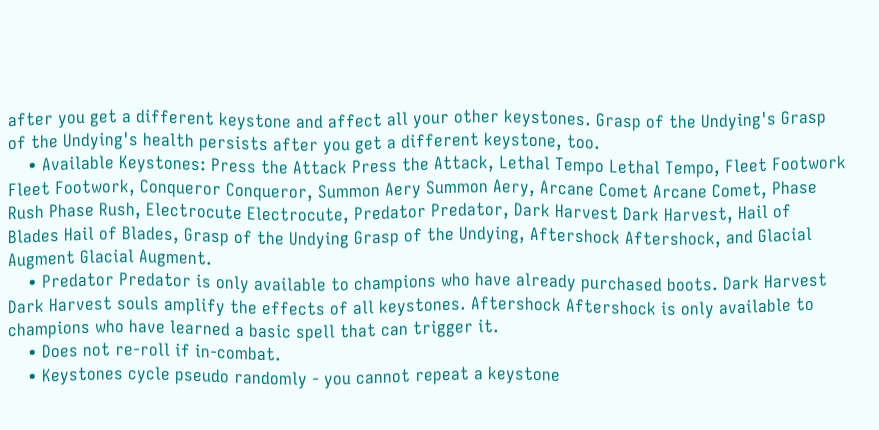after you get a different keystone and affect all your other keystones. Grasp of the Undying's Grasp of the Undying's health persists after you get a different keystone, too.
    • Available Keystones: Press the Attack Press the Attack, Lethal Tempo Lethal Tempo, Fleet Footwork Fleet Footwork, Conqueror Conqueror, Summon Aery Summon Aery, Arcane Comet Arcane Comet, Phase Rush Phase Rush, Electrocute Electrocute, Predator Predator, Dark Harvest Dark Harvest, Hail of Blades Hail of Blades, Grasp of the Undying Grasp of the Undying, Aftershock Aftershock, and Glacial Augment Glacial Augment.
    • Predator Predator is only available to champions who have already purchased boots. Dark Harvest Dark Harvest souls amplify the effects of all keystones. Aftershock Aftershock is only available to champions who have learned a basic spell that can trigger it.
    • Does not re-roll if in-combat.
    • Keystones cycle pseudo randomly - you cannot repeat a keystone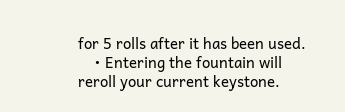for 5 rolls after it has been used.
    • Entering the fountain will reroll your current keystone.